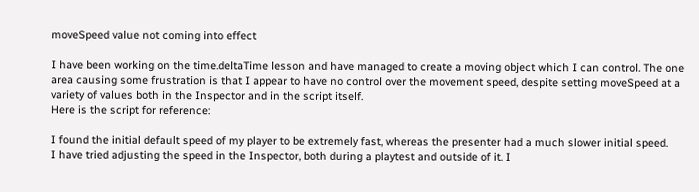moveSpeed value not coming into effect

I have been working on the time.deltaTime lesson and have managed to create a moving object which I can control. The one area causing some frustration is that I appear to have no control over the movement speed, despite setting moveSpeed at a variety of values both in the Inspector and in the script itself.
Here is the script for reference:

I found the initial default speed of my player to be extremely fast, whereas the presenter had a much slower initial speed.
I have tried adjusting the speed in the Inspector, both during a playtest and outside of it. I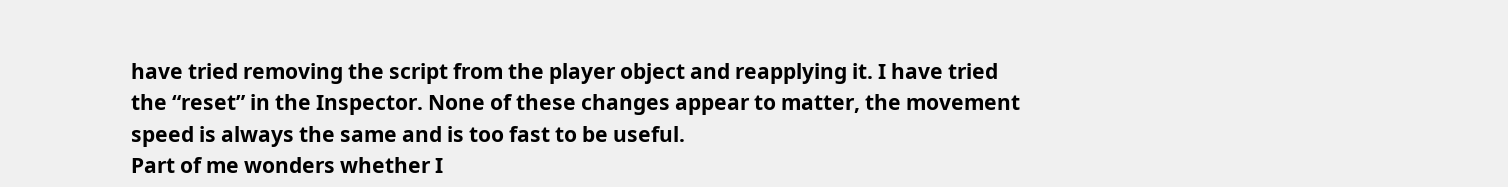have tried removing the script from the player object and reapplying it. I have tried the “reset” in the Inspector. None of these changes appear to matter, the movement speed is always the same and is too fast to be useful.
Part of me wonders whether I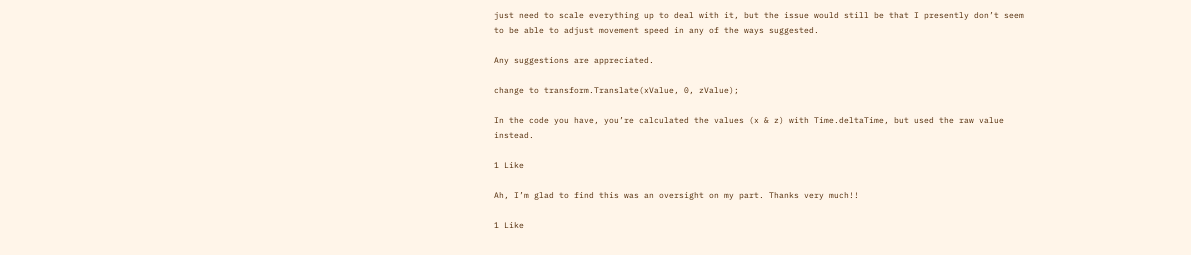just need to scale everything up to deal with it, but the issue would still be that I presently don’t seem to be able to adjust movement speed in any of the ways suggested.

Any suggestions are appreciated.

change to transform.Translate(xValue, 0, zValue);

In the code you have, you’re calculated the values (x & z) with Time.deltaTime, but used the raw value instead.

1 Like

Ah, I’m glad to find this was an oversight on my part. Thanks very much!!

1 Like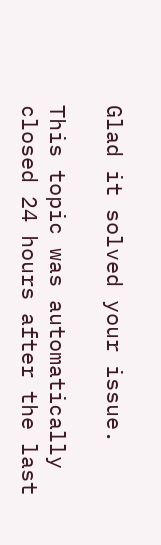Glad it solved your issue.

This topic was automatically closed 24 hours after the last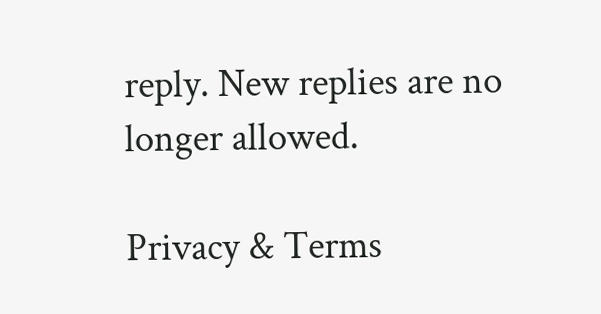reply. New replies are no longer allowed.

Privacy & Terms